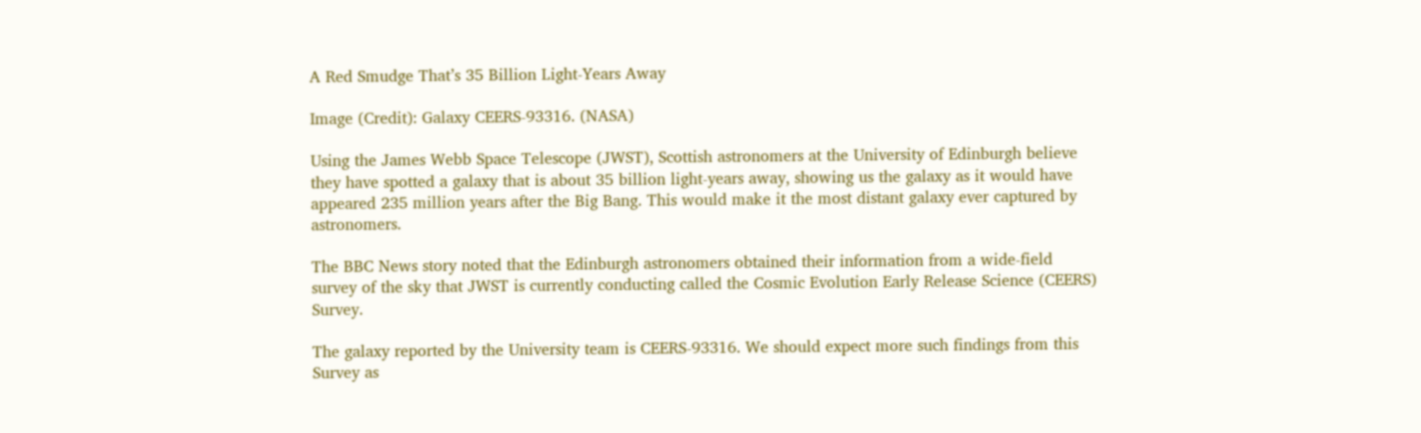A Red Smudge That’s 35 Billion Light-Years Away

Image (Credit): Galaxy CEERS-93316. (NASA)

Using the James Webb Space Telescope (JWST), Scottish astronomers at the University of Edinburgh believe they have spotted a galaxy that is about 35 billion light-years away, showing us the galaxy as it would have appeared 235 million years after the Big Bang. This would make it the most distant galaxy ever captured by astronomers.

The BBC News story noted that the Edinburgh astronomers obtained their information from a wide-field survey of the sky that JWST is currently conducting called the Cosmic Evolution Early Release Science (CEERS) Survey.

The galaxy reported by the University team is CEERS-93316. We should expect more such findings from this Survey as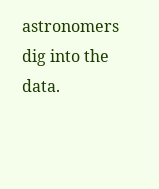astronomers dig into the data.